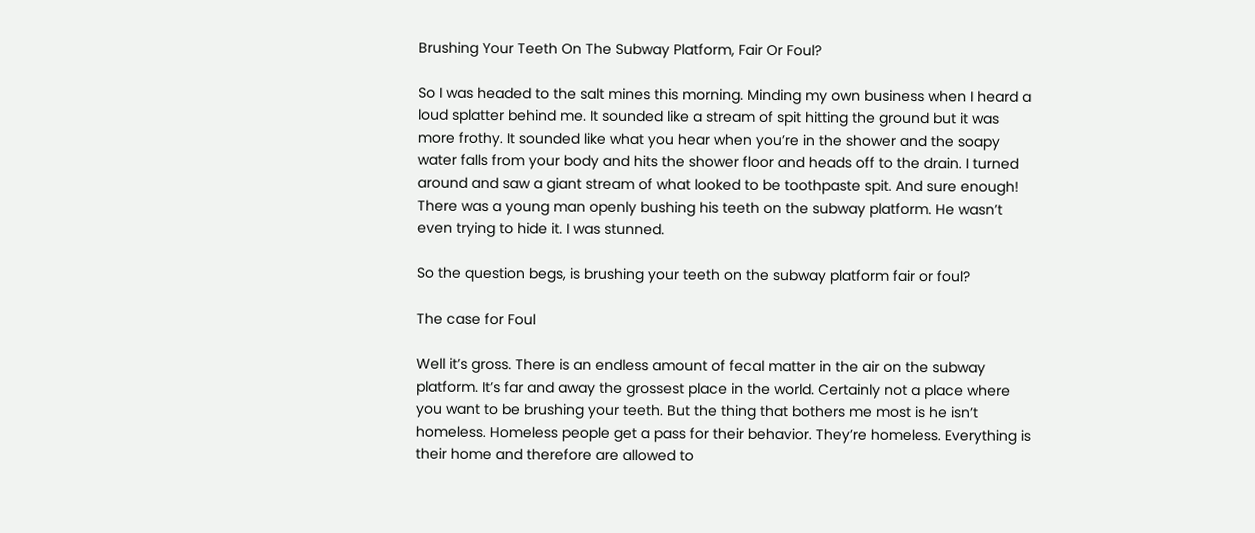Brushing Your Teeth On The Subway Platform, Fair Or Foul?

So I was headed to the salt mines this morning. Minding my own business when I heard a loud splatter behind me. It sounded like a stream of spit hitting the ground but it was more frothy. It sounded like what you hear when you’re in the shower and the soapy water falls from your body and hits the shower floor and heads off to the drain. I turned around and saw a giant stream of what looked to be toothpaste spit. And sure enough! There was a young man openly bushing his teeth on the subway platform. He wasn’t even trying to hide it. I was stunned.

So the question begs, is brushing your teeth on the subway platform fair or foul?

The case for Foul

Well it’s gross. There is an endless amount of fecal matter in the air on the subway platform. It’s far and away the grossest place in the world. Certainly not a place where you want to be brushing your teeth. But the thing that bothers me most is he isn’t homeless. Homeless people get a pass for their behavior. They’re homeless. Everything is their home and therefore are allowed to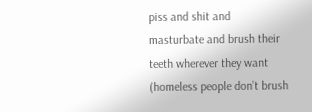piss and shit and masturbate and brush their teeth wherever they want (homeless people don’t brush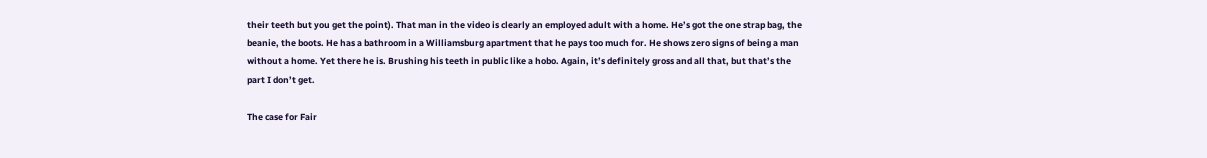their teeth but you get the point). That man in the video is clearly an employed adult with a home. He’s got the one strap bag, the beanie, the boots. He has a bathroom in a Williamsburg apartment that he pays too much for. He shows zero signs of being a man without a home. Yet there he is. Brushing his teeth in public like a hobo. Again, it’s definitely gross and all that, but that’s the part I don’t get.

The case for Fair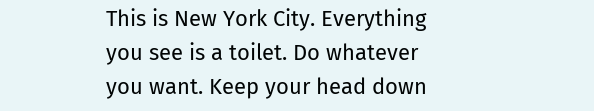This is New York City. Everything you see is a toilet. Do whatever you want. Keep your head down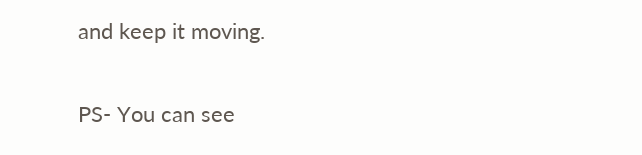and keep it moving.

PS- You can see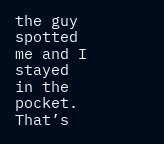the guy spotted me and I stayed in the pocket. That’s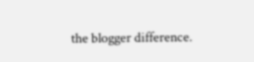the blogger difference.